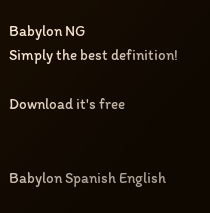Babylon NG
Simply the best definition!

Download it's free


Babylon Spanish English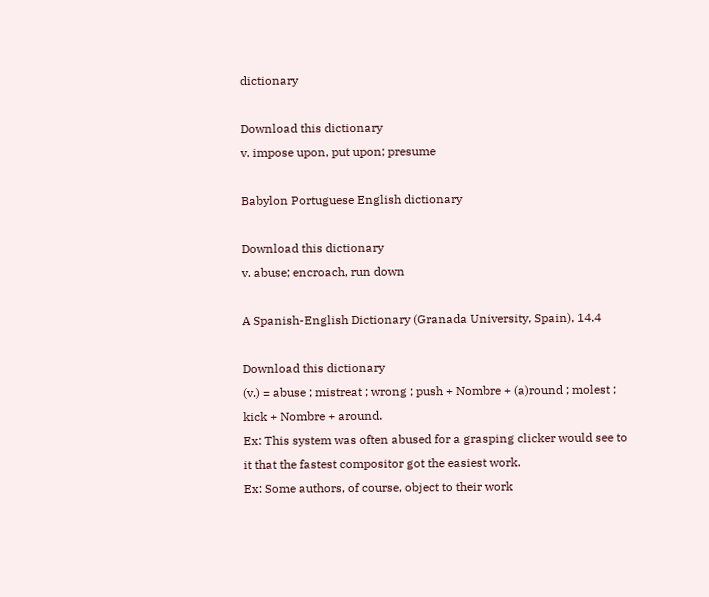dictionary

Download this dictionary
v. impose upon, put upon; presume

Babylon Portuguese English dictionary

Download this dictionary
v. abuse; encroach, run down

A Spanish-English Dictionary (Granada University, Spain), 14.4

Download this dictionary
(v.) = abuse ; mistreat ; wrong ; push + Nombre + (a)round ; molest ; kick + Nombre + around.
Ex: This system was often abused for a grasping clicker would see to it that the fastest compositor got the easiest work.
Ex: Some authors, of course, object to their work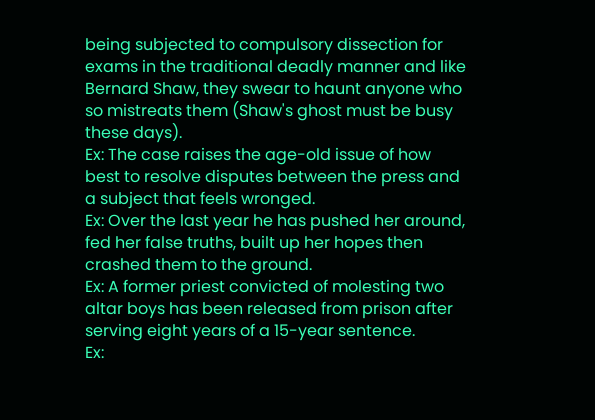being subjected to compulsory dissection for exams in the traditional deadly manner and like Bernard Shaw, they swear to haunt anyone who so mistreats them (Shaw's ghost must be busy these days).
Ex: The case raises the age-old issue of how best to resolve disputes between the press and a subject that feels wronged.
Ex: Over the last year he has pushed her around, fed her false truths, built up her hopes then crashed them to the ground.
Ex: A former priest convicted of molesting two altar boys has been released from prison after serving eight years of a 15-year sentence.
Ex: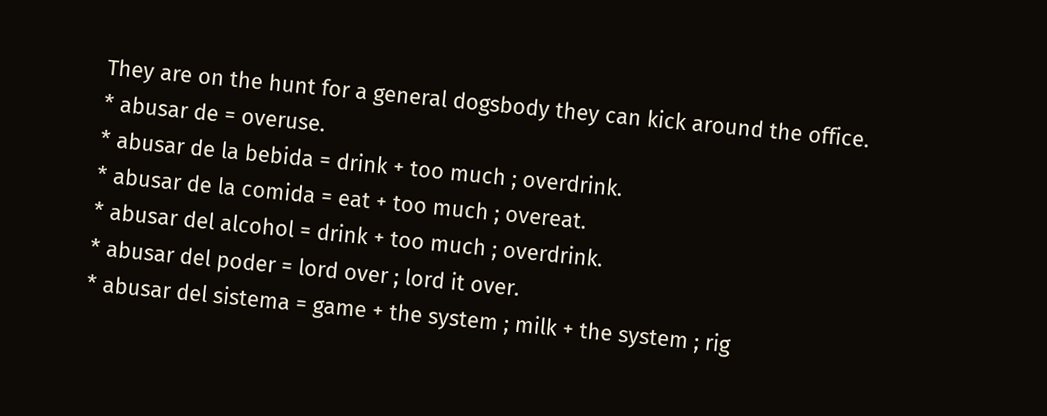They are on the hunt for a general dogsbody they can kick around the office.
* abusar de = overuse.
* abusar de la bebida = drink + too much ; overdrink.
* abusar de la comida = eat + too much ; overeat.
* abusar del alcohol = drink + too much ; overdrink.
* abusar del poder = lord over ; lord it over.
* abusar del sistema = game + the system ; milk + the system ; rig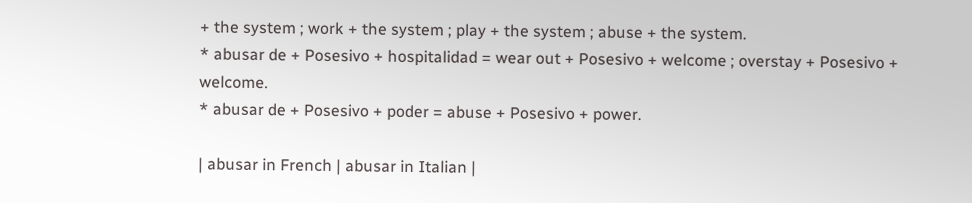+ the system ; work + the system ; play + the system ; abuse + the system.
* abusar de + Posesivo + hospitalidad = wear out + Posesivo + welcome ; overstay + Posesivo + welcome.
* abusar de + Posesivo + poder = abuse + Posesivo + power.

| abusar in French | abusar in Italian |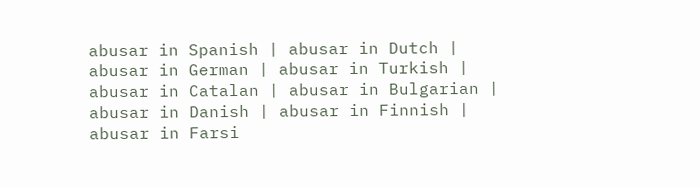abusar in Spanish | abusar in Dutch | abusar in German | abusar in Turkish | abusar in Catalan | abusar in Bulgarian | abusar in Danish | abusar in Finnish | abusar in Farsi